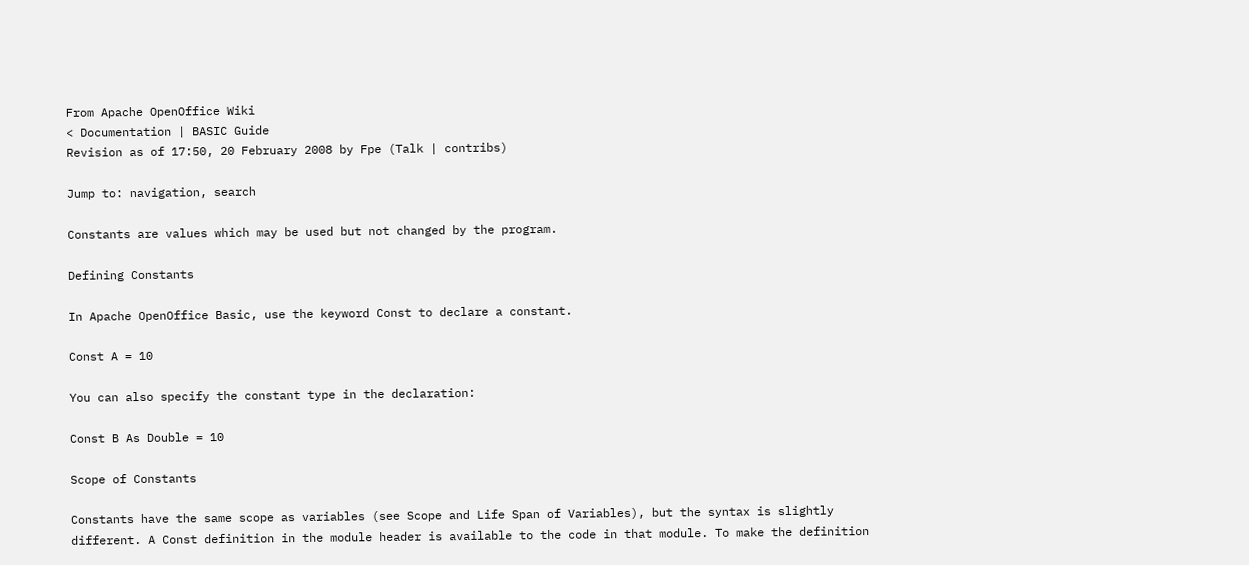From Apache OpenOffice Wiki
< Documentation | BASIC Guide
Revision as of 17:50, 20 February 2008 by Fpe (Talk | contribs)

Jump to: navigation, search

Constants are values which may be used but not changed by the program.

Defining Constants

In Apache OpenOffice Basic, use the keyword Const to declare a constant.

Const A = 10

You can also specify the constant type in the declaration:

Const B As Double = 10

Scope of Constants

Constants have the same scope as variables (see Scope and Life Span of Variables), but the syntax is slightly different. A Const definition in the module header is available to the code in that module. To make the definition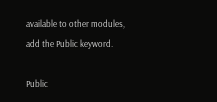available to other modules, add the Public keyword.

Public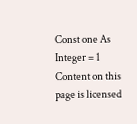Const one As Integer = 1
Content on this page is licensed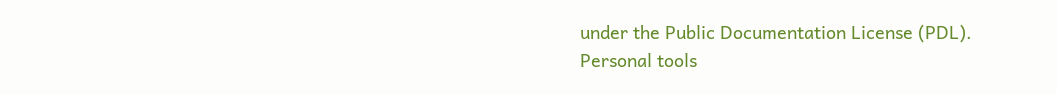under the Public Documentation License (PDL).
Personal tools